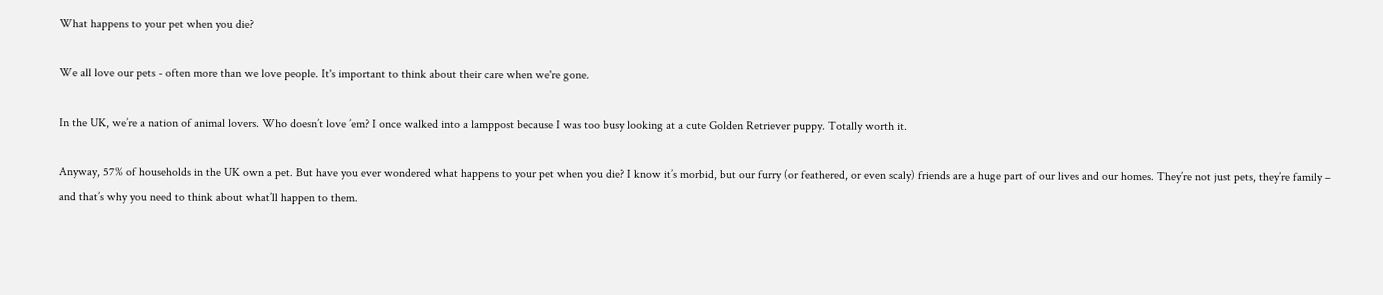What happens to your pet when you die?

We all love our pets - often more than we love people. It's important to think about their care when we're gone.

In the UK, we’re a nation of animal lovers. Who doesn’t love ’em? I once walked into a lamppost because I was too busy looking at a cute Golden Retriever puppy. Totally worth it.

Anyway, 57% of households in the UK own a pet. But have you ever wondered what happens to your pet when you die? I know it’s morbid, but our furry (or feathered, or even scaly) friends are a huge part of our lives and our homes. They’re not just pets, they’re family – and that’s why you need to think about what’ll happen to them.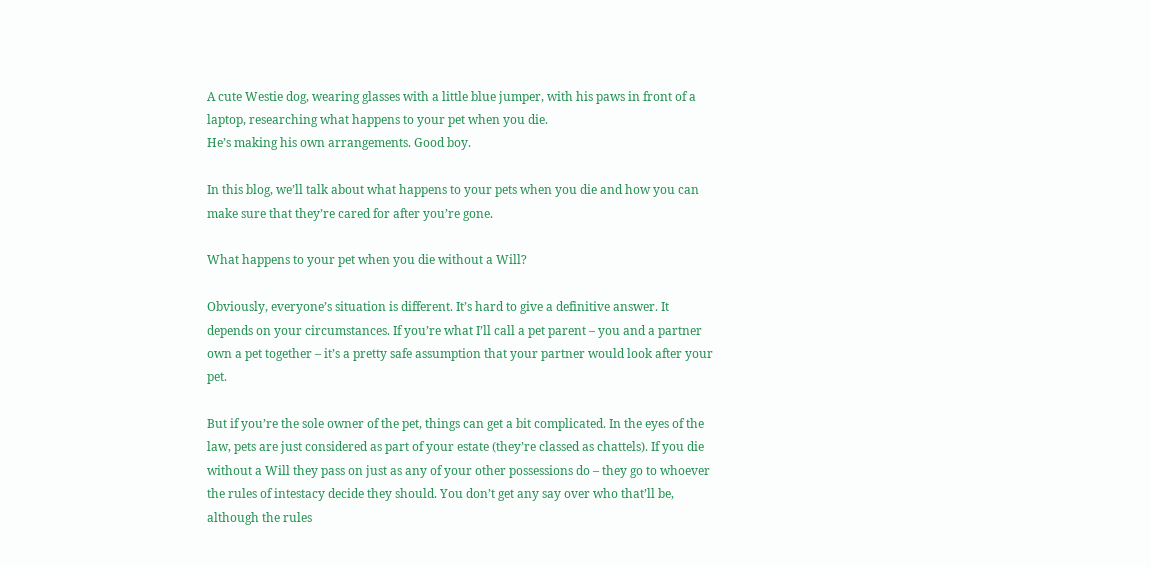A cute Westie dog, wearing glasses with a little blue jumper, with his paws in front of a laptop, researching what happens to your pet when you die.
He’s making his own arrangements. Good boy.

In this blog, we’ll talk about what happens to your pets when you die and how you can make sure that they’re cared for after you’re gone.

What happens to your pet when you die without a Will?

Obviously, everyone’s situation is different. It’s hard to give a definitive answer. It depends on your circumstances. If you’re what I’ll call a pet parent – you and a partner own a pet together – it’s a pretty safe assumption that your partner would look after your pet.

But if you’re the sole owner of the pet, things can get a bit complicated. In the eyes of the law, pets are just considered as part of your estate (they’re classed as chattels). If you die without a Will they pass on just as any of your other possessions do – they go to whoever the rules of intestacy decide they should. You don’t get any say over who that’ll be, although the rules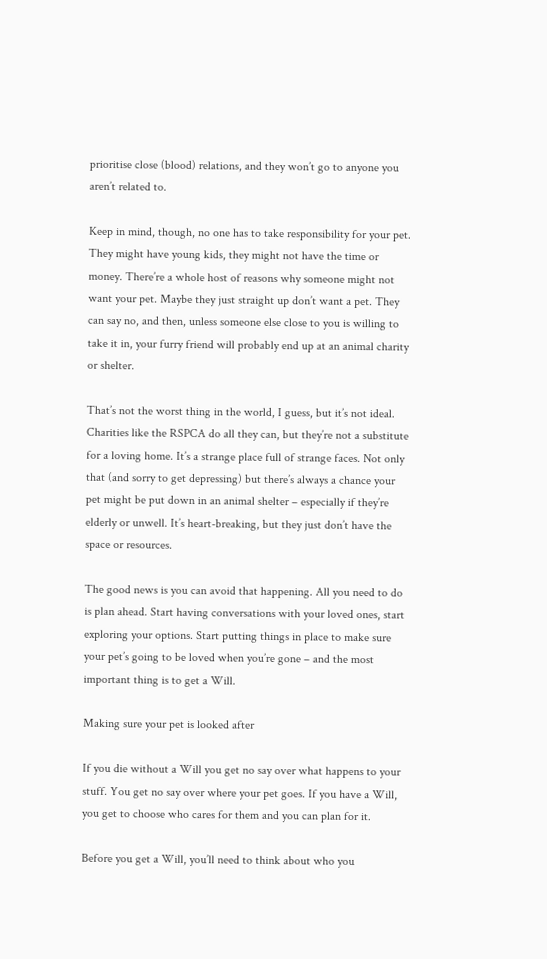prioritise close (blood) relations, and they won’t go to anyone you aren’t related to.

Keep in mind, though, no one has to take responsibility for your pet. They might have young kids, they might not have the time or money. There’re a whole host of reasons why someone might not want your pet. Maybe they just straight up don’t want a pet. They can say no, and then, unless someone else close to you is willing to take it in, your furry friend will probably end up at an animal charity or shelter.

That’s not the worst thing in the world, I guess, but it’s not ideal. Charities like the RSPCA do all they can, but they’re not a substitute for a loving home. It’s a strange place full of strange faces. Not only that (and sorry to get depressing) but there’s always a chance your pet might be put down in an animal shelter – especially if they’re elderly or unwell. It’s heart-breaking, but they just don’t have the space or resources.

The good news is you can avoid that happening. All you need to do is plan ahead. Start having conversations with your loved ones, start exploring your options. Start putting things in place to make sure your pet’s going to be loved when you’re gone – and the most important thing is to get a Will.

Making sure your pet is looked after

If you die without a Will you get no say over what happens to your stuff. You get no say over where your pet goes. If you have a Will, you get to choose who cares for them and you can plan for it.

Before you get a Will, you’ll need to think about who you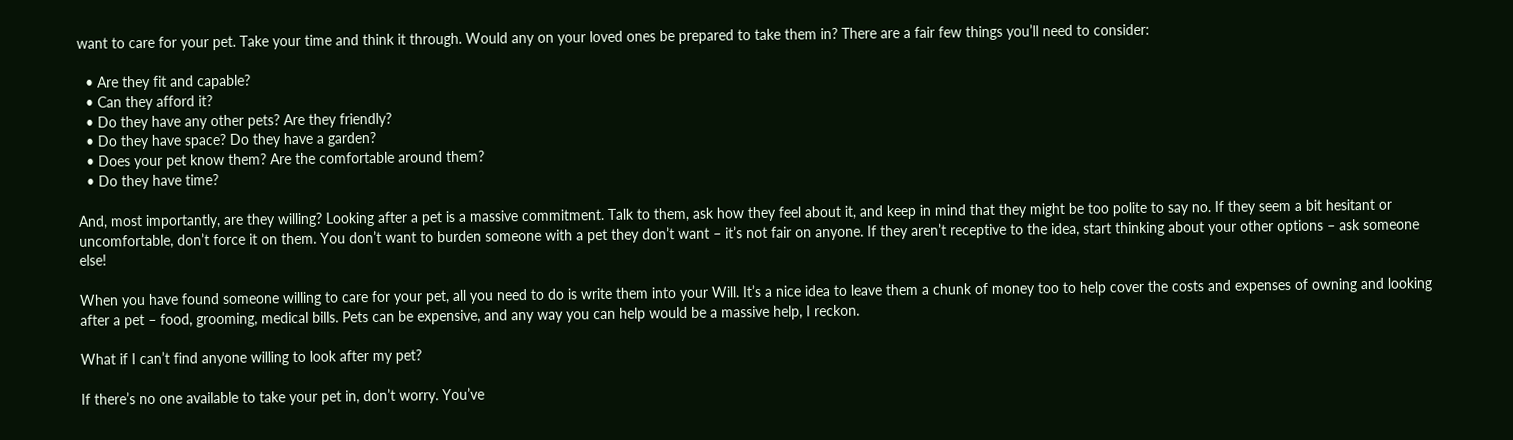want to care for your pet. Take your time and think it through. Would any on your loved ones be prepared to take them in? There are a fair few things you’ll need to consider:

  • Are they fit and capable?
  • Can they afford it?
  • Do they have any other pets? Are they friendly?
  • Do they have space? Do they have a garden?
  • Does your pet know them? Are the comfortable around them?
  • Do they have time?

And, most importantly, are they willing? Looking after a pet is a massive commitment. Talk to them, ask how they feel about it, and keep in mind that they might be too polite to say no. If they seem a bit hesitant or uncomfortable, don’t force it on them. You don’t want to burden someone with a pet they don’t want – it’s not fair on anyone. If they aren’t receptive to the idea, start thinking about your other options – ask someone else!

When you have found someone willing to care for your pet, all you need to do is write them into your Will. It’s a nice idea to leave them a chunk of money too to help cover the costs and expenses of owning and looking after a pet – food, grooming, medical bills. Pets can be expensive, and any way you can help would be a massive help, I reckon.

What if I can’t find anyone willing to look after my pet?

If there’s no one available to take your pet in, don’t worry. You’ve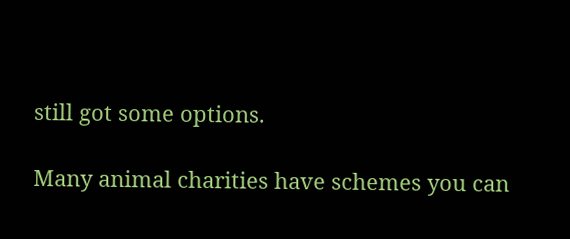still got some options.

Many animal charities have schemes you can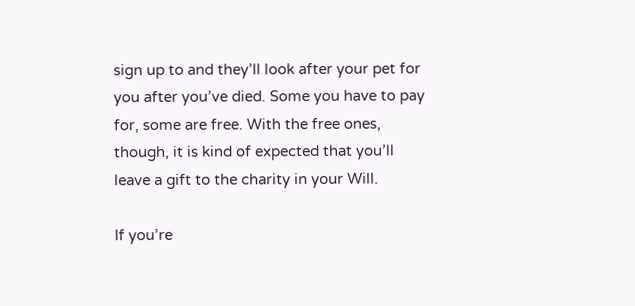sign up to and they’ll look after your pet for you after you’ve died. Some you have to pay for, some are free. With the free ones, though, it is kind of expected that you’ll leave a gift to the charity in your Will.

If you’re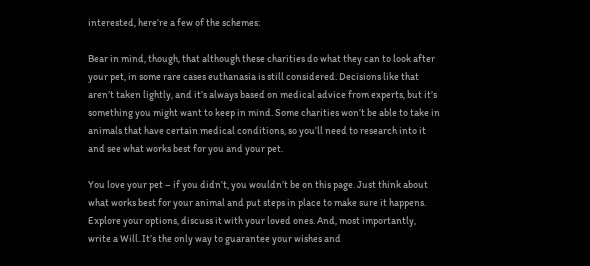interested, here’re a few of the schemes:

Bear in mind, though, that although these charities do what they can to look after your pet, in some rare cases euthanasia is still considered. Decisions like that aren’t taken lightly, and it’s always based on medical advice from experts, but it’s something you might want to keep in mind. Some charities won’t be able to take in animals that have certain medical conditions, so you’ll need to research into it and see what works best for you and your pet.

You love your pet – if you didn’t, you wouldn’t be on this page. Just think about what works best for your animal and put steps in place to make sure it happens. Explore your options, discuss it with your loved ones. And, most importantly, write a Will. It’s the only way to guarantee your wishes and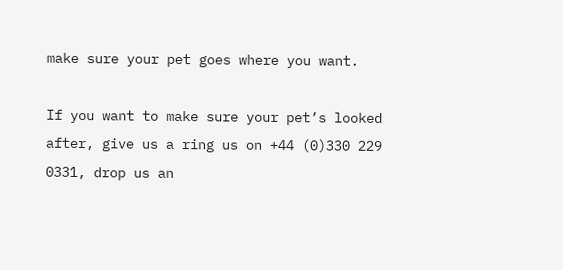make sure your pet goes where you want.

If you want to make sure your pet’s looked after, give us a ring us on +44 (0)330 229 0331, drop us an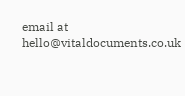email at hello@vitaldocuments.co.uk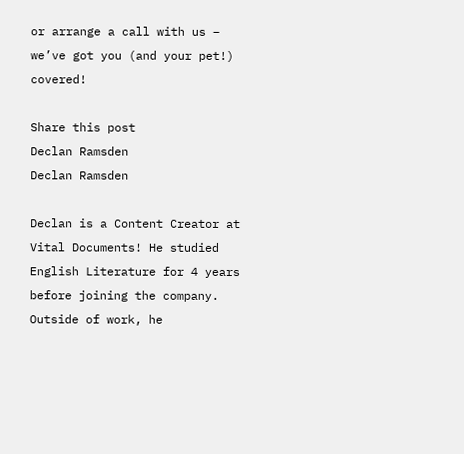or arrange a call with us – we’ve got you (and your pet!) covered!

Share this post
Declan Ramsden
Declan Ramsden

Declan is a Content Creator at Vital Documents! He studied English Literature for 4 years before joining the company. Outside of work, he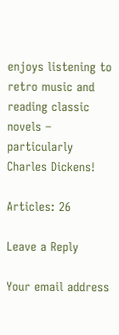enjoys listening to retro music and reading classic novels – particularly Charles Dickens!

Articles: 26

Leave a Reply

Your email address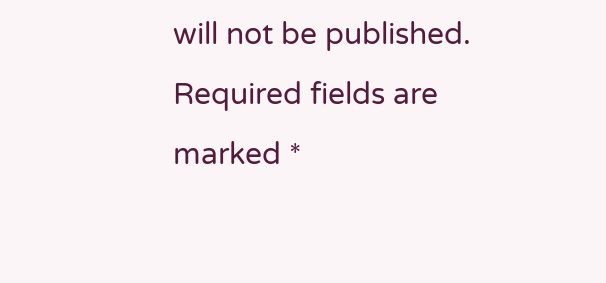will not be published. Required fields are marked *